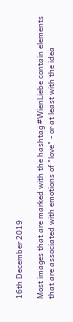16th December 2019

Most images that are marked with the hashtag #WienLiebe contain elements that are associated with emotions of "love" - or at least with the idea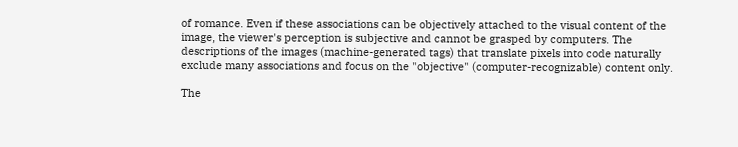of romance. Even if these associations can be objectively attached to the visual content of the image, the viewer's perception is subjective and cannot be grasped by computers. The descriptions of the images (machine-generated tags) that translate pixels into code naturally exclude many associations and focus on the "objective" (computer-recognizable) content only.

The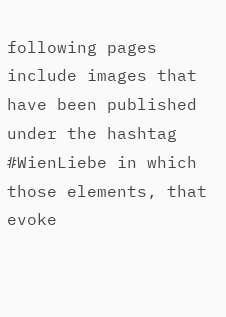following pages include images that have been published under the hashtag #WienLiebe in which those elements, that evoke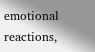emotional reactions,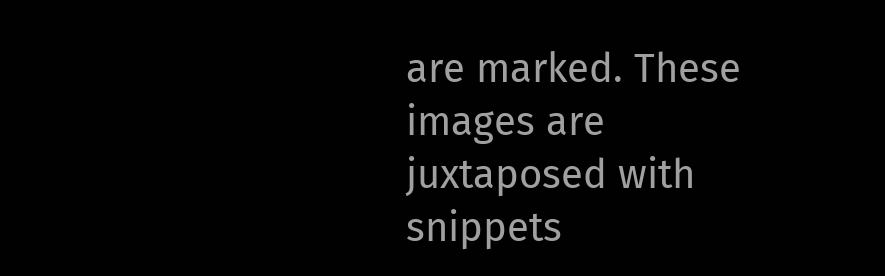are marked. These images are juxtaposed with snippets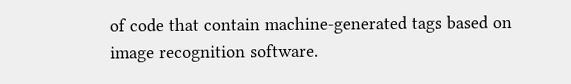of code that contain machine-generated tags based on image recognition software.